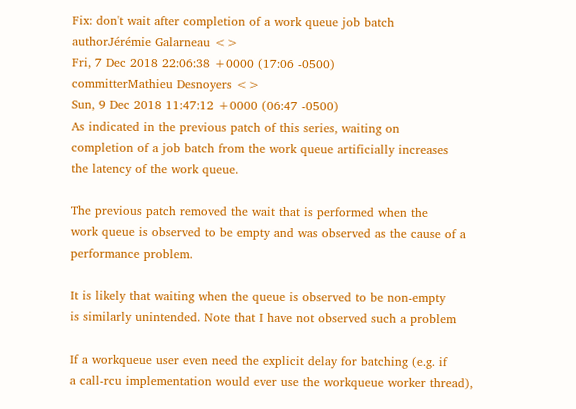Fix: don't wait after completion of a work queue job batch
authorJérémie Galarneau <>
Fri, 7 Dec 2018 22:06:38 +0000 (17:06 -0500)
committerMathieu Desnoyers <>
Sun, 9 Dec 2018 11:47:12 +0000 (06:47 -0500)
As indicated in the previous patch of this series, waiting on
completion of a job batch from the work queue artificially increases
the latency of the work queue.

The previous patch removed the wait that is performed when the
work queue is observed to be empty and was observed as the cause of a
performance problem.

It is likely that waiting when the queue is observed to be non-empty
is similarly unintended. Note that I have not observed such a problem

If a workqueue user even need the explicit delay for batching (e.g. if
a call-rcu implementation would ever use the workqueue worker thread),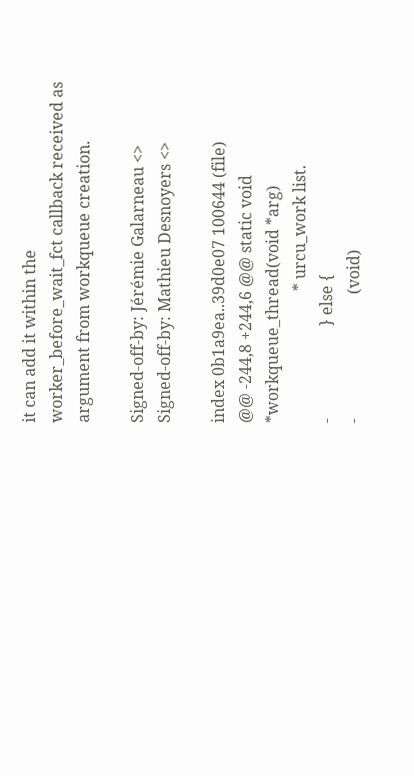it can add it within the worker_before_wait_fct callback received as
argument from workqueue creation.

Signed-off-by: Jérémie Galarneau <>
Signed-off-by: Mathieu Desnoyers <>

index 0b1a9ea..39d0e07 100644 (file)
@@ -244,8 +244,6 @@ static void *workqueue_thread(void *arg)
                                 * urcu_work list.
-                       } else {
-                               (void)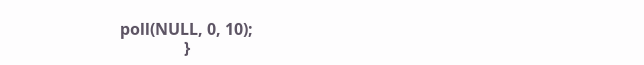poll(NULL, 0, 10);
                }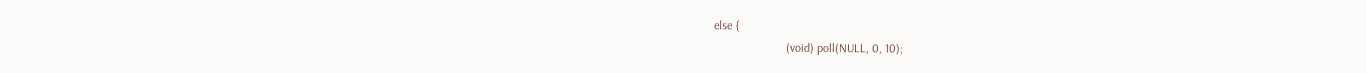else {
                        (void) poll(NULL, 0, 10);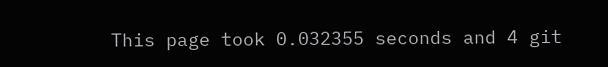This page took 0.032355 seconds and 4 git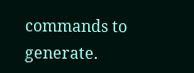commands to generate.